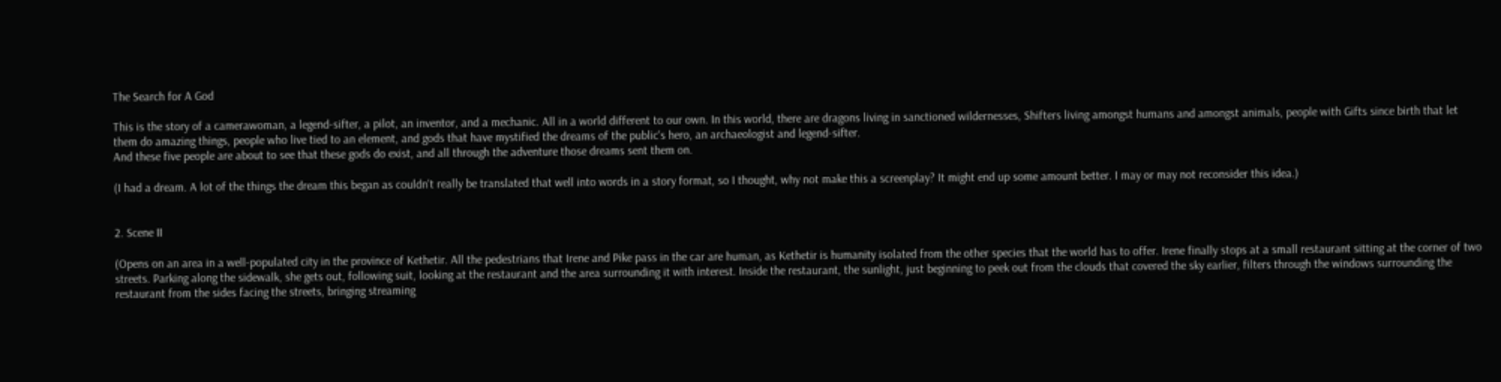The Search for A God

This is the story of a camerawoman, a legend-sifter, a pilot, an inventor, and a mechanic. All in a world different to our own. In this world, there are dragons living in sanctioned wildernesses, Shifters living amongst humans and amongst animals, people with Gifts since birth that let them do amazing things, people who live tied to an element, and gods that have mystified the dreams of the public's hero, an archaeologist and legend-sifter.
And these five people are about to see that these gods do exist, and all through the adventure those dreams sent them on.

(I had a dream. A lot of the things the dream this began as couldn't really be translated that well into words in a story format, so I thought, why not make this a screenplay? It might end up some amount better. I may or may not reconsider this idea.)


2. Scene II

(Opens on an area in a well-populated city in the province of Kethetir. All the pedestrians that Irene and Pike pass in the car are human, as Kethetir is humanity isolated from the other species that the world has to offer. Irene finally stops at a small restaurant sitting at the corner of two streets. Parking along the sidewalk, she gets out, following suit, looking at the restaurant and the area surrounding it with interest. Inside the restaurant, the sunlight, just beginning to peek out from the clouds that covered the sky earlier, filters through the windows surrounding the restaurant from the sides facing the streets, bringing streaming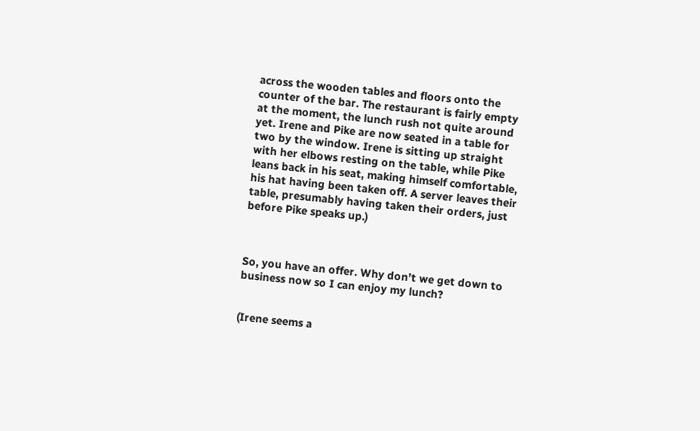across the wooden tables and floors onto the counter of the bar. The restaurant is fairly empty at the moment, the lunch rush not quite around yet. Irene and Pike are now seated in a table for two by the window. Irene is sitting up straight with her elbows resting on the table, while Pike leans back in his seat, making himself comfortable, his hat having been taken off. A server leaves their table, presumably having taken their orders, just before Pike speaks up.)



So, you have an offer. Why don’t we get down to business now so I can enjoy my lunch?


(Irene seems a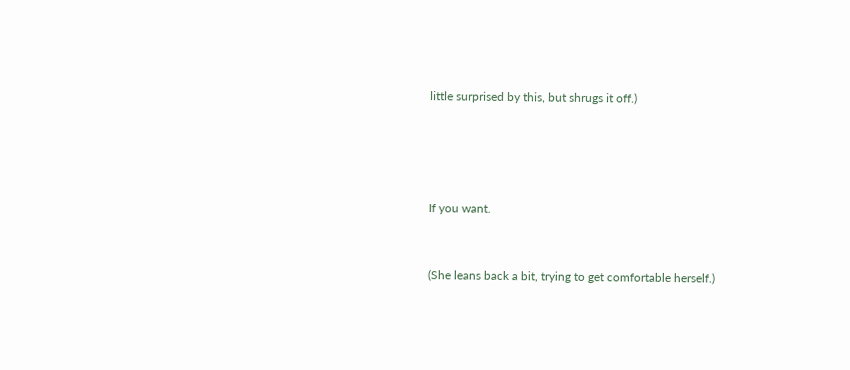little surprised by this, but shrugs it off.)




If you want.


(She leans back a bit, trying to get comfortable herself.)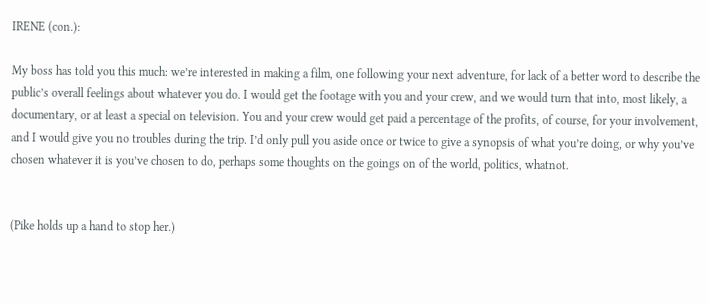IRENE (con.):

My boss has told you this much: we’re interested in making a film, one following your next adventure, for lack of a better word to describe the public’s overall feelings about whatever you do. I would get the footage with you and your crew, and we would turn that into, most likely, a documentary, or at least a special on television. You and your crew would get paid a percentage of the profits, of course, for your involvement, and I would give you no troubles during the trip. I’d only pull you aside once or twice to give a synopsis of what you’re doing, or why you’ve chosen whatever it is you’ve chosen to do, perhaps some thoughts on the goings on of the world, politics, whatnot.


(Pike holds up a hand to stop her.)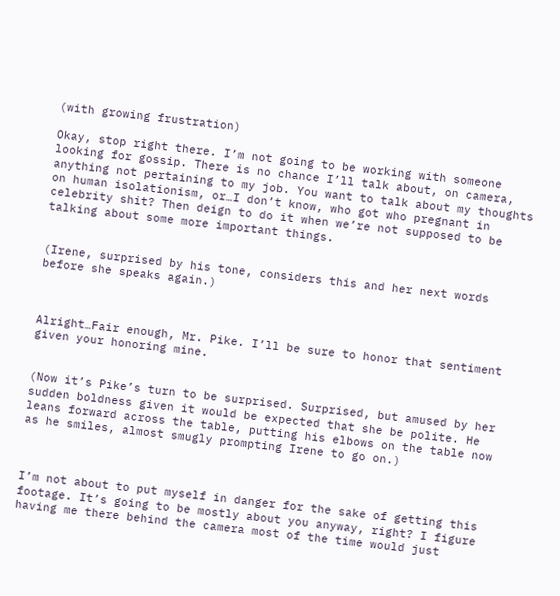(with growing frustration)

Okay, stop right there. I’m not going to be working with someone looking for gossip. There is no chance I’ll talk about, on camera, anything not pertaining to my job. You want to talk about my thoughts on human isolationism, or…I don’t know, who got who pregnant in celebrity shit? Then deign to do it when we’re not supposed to be talking about some more important things.


(Irene, surprised by his tone, considers this and her next words before she speaks again.)



Alright…Fair enough, Mr. Pike. I’ll be sure to honor that sentiment given your honoring mine.


(Now it’s Pike’s turn to be surprised. Surprised, but amused by her sudden boldness given it would be expected that she be polite. He leans forward across the table, putting his elbows on the table now as he smiles, almost smugly prompting Irene to go on.)



I’m not about to put myself in danger for the sake of getting this footage. It’s going to be mostly about you anyway, right? I figure having me there behind the camera most of the time would just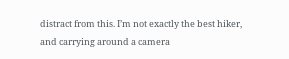distract from this. I’m not exactly the best hiker, and carrying around a camera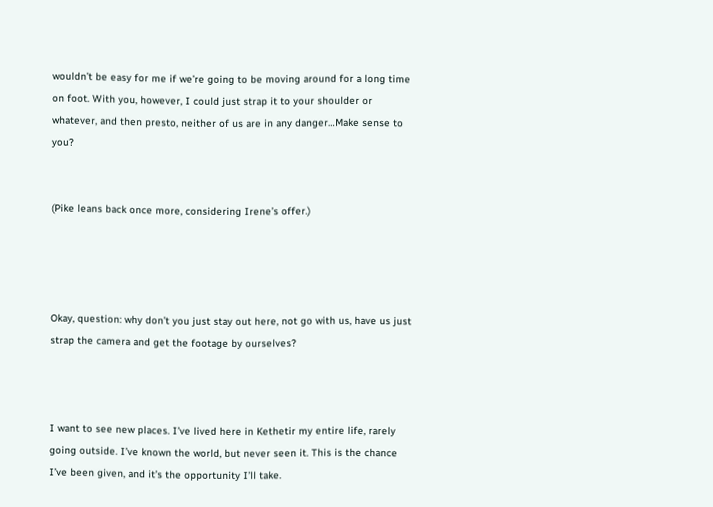wouldn’t be easy for me if we’re going to be moving around for a long time on foot. With you, however, I could just strap it to your shoulder or whatever, and then presto, neither of us are in any danger…Make sense to you?


(Pike leans back once more, considering Irene’s offer.)




Okay, question: why don’t you just stay out here, not go with us, have us just strap the camera and get the footage by ourselves?



I want to see new places. I’ve lived here in Kethetir my entire life, rarely going outside. I’ve known the world, but never seen it. This is the chance I’ve been given, and it’s the opportunity I’ll take.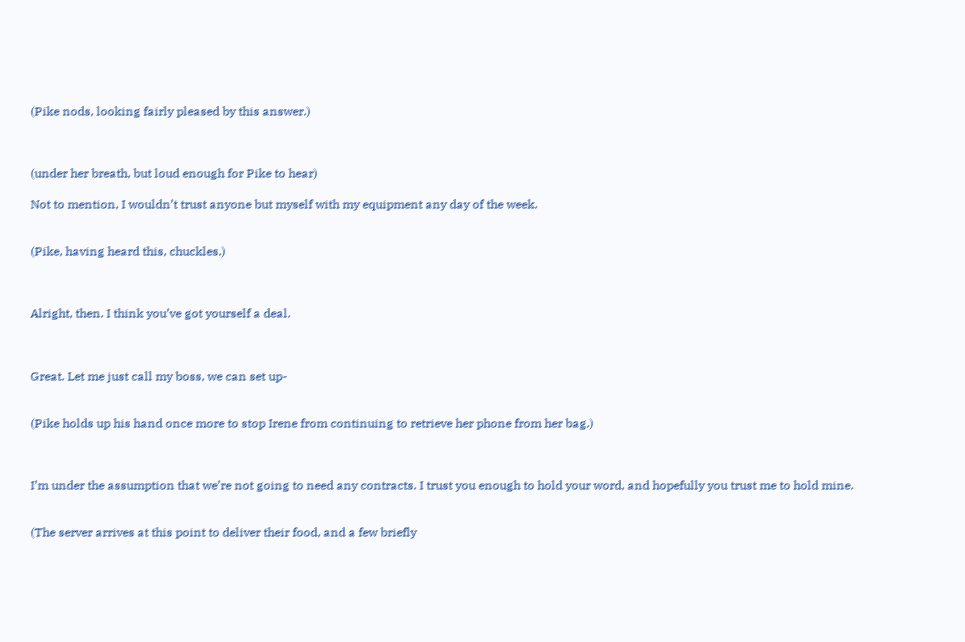(Pike nods, looking fairly pleased by this answer.)



(under her breath, but loud enough for Pike to hear)

Not to mention, I wouldn’t trust anyone but myself with my equipment any day of the week.


(Pike, having heard this, chuckles.)



Alright, then. I think you’ve got yourself a deal.



Great. Let me just call my boss, we can set up-


(Pike holds up his hand once more to stop Irene from continuing to retrieve her phone from her bag.)



I’m under the assumption that we’re not going to need any contracts. I trust you enough to hold your word, and hopefully you trust me to hold mine.


(The server arrives at this point to deliver their food, and a few briefly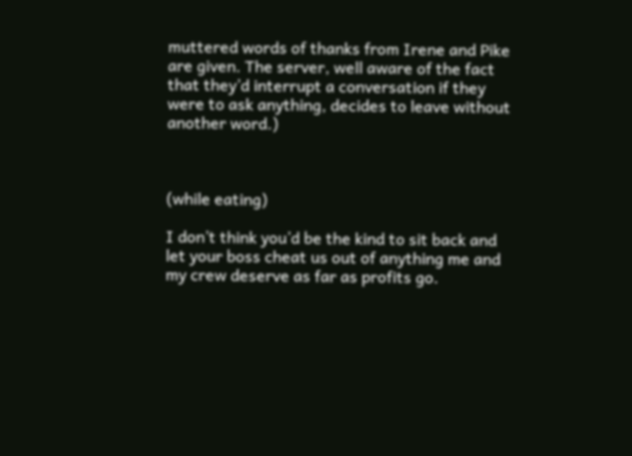muttered words of thanks from Irene and Pike are given. The server, well aware of the fact that they’d interrupt a conversation if they were to ask anything, decides to leave without another word.)



(while eating)

I don’t think you’d be the kind to sit back and let your boss cheat us out of anything me and my crew deserve as far as profits go.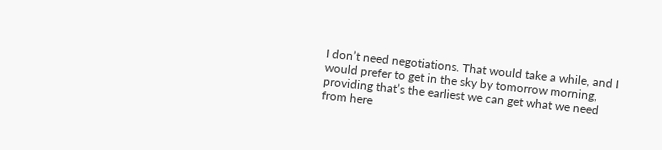I don’t need negotiations. That would take a while, and I would prefer to get in the sky by tomorrow morning, providing that’s the earliest we can get what we need from here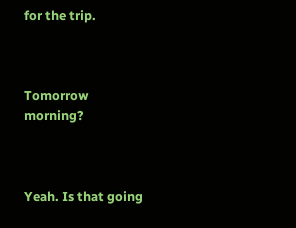for the trip.



Tomorrow morning?



Yeah. Is that going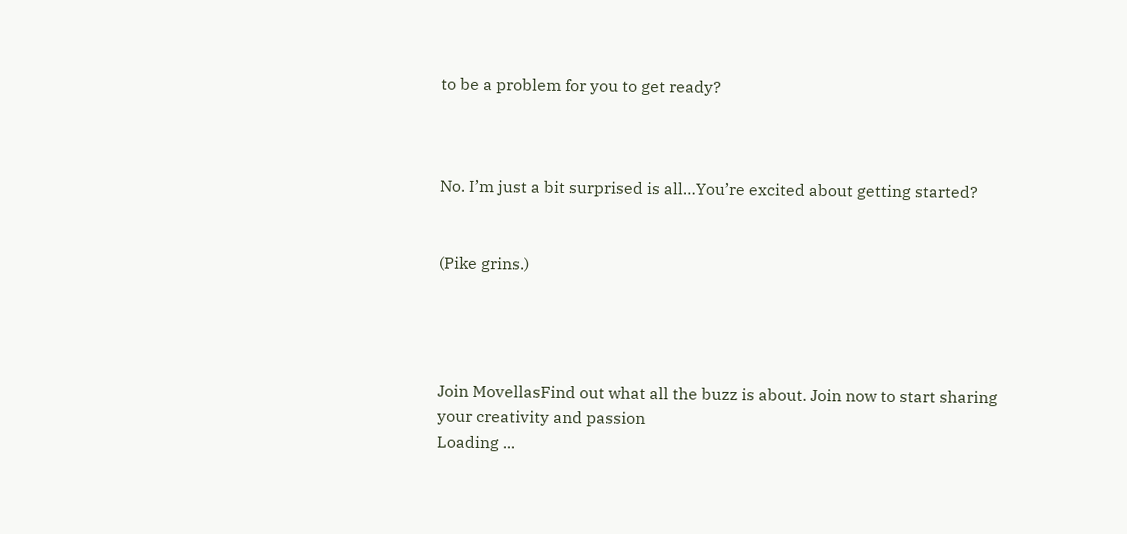to be a problem for you to get ready?



No. I’m just a bit surprised is all…You’re excited about getting started?


(Pike grins.)




Join MovellasFind out what all the buzz is about. Join now to start sharing your creativity and passion
Loading ...